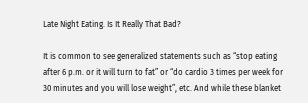Late Night Eating. Is It Really That Bad?

It is common to see generalized statements such as “stop eating after 6 p.m. or it will turn to fat” or “do cardio 3 times per week for 30 minutes and you will lose weight”, etc. And while these blanket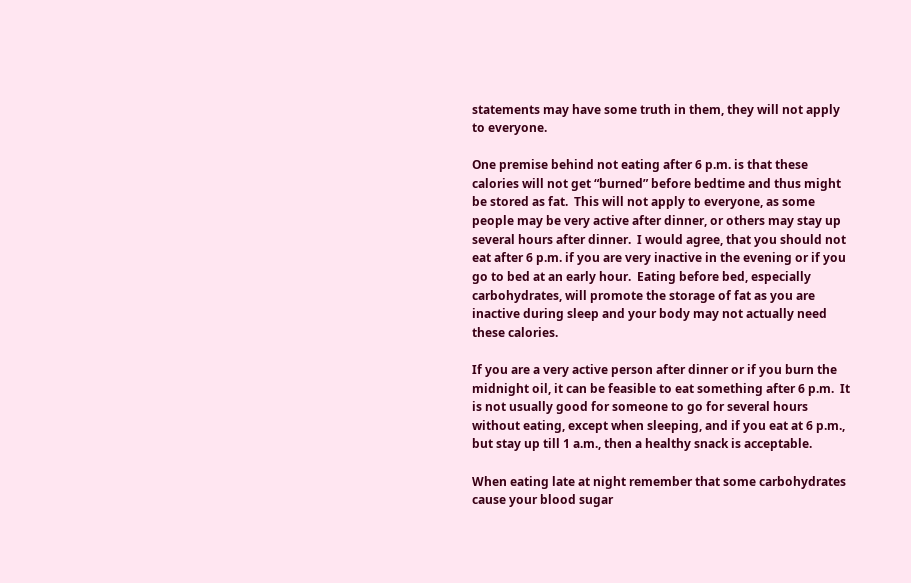statements may have some truth in them, they will not apply to everyone.

One premise behind not eating after 6 p.m. is that these calories will not get “burned” before bedtime and thus might be stored as fat.  This will not apply to everyone, as some people may be very active after dinner, or others may stay up several hours after dinner.  I would agree, that you should not eat after 6 p.m. if you are very inactive in the evening or if you go to bed at an early hour.  Eating before bed, especially carbohydrates, will promote the storage of fat as you are inactive during sleep and your body may not actually need these calories.

If you are a very active person after dinner or if you burn the midnight oil, it can be feasible to eat something after 6 p.m.  It is not usually good for someone to go for several hours without eating, except when sleeping, and if you eat at 6 p.m., but stay up till 1 a.m., then a healthy snack is acceptable.

When eating late at night remember that some carbohydrates cause your blood sugar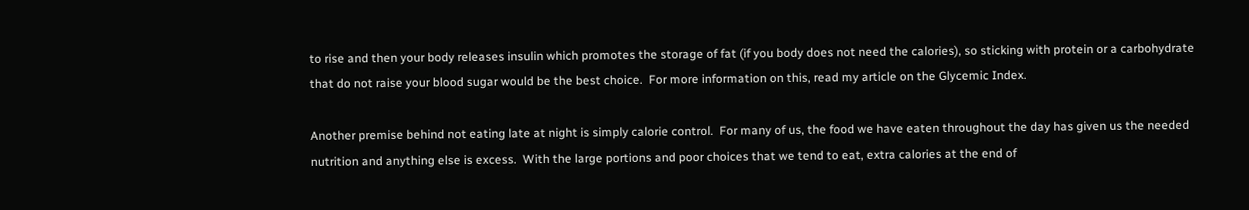to rise and then your body releases insulin which promotes the storage of fat (if you body does not need the calories), so sticking with protein or a carbohydrate that do not raise your blood sugar would be the best choice.  For more information on this, read my article on the Glycemic Index.

Another premise behind not eating late at night is simply calorie control.  For many of us, the food we have eaten throughout the day has given us the needed nutrition and anything else is excess.  With the large portions and poor choices that we tend to eat, extra calories at the end of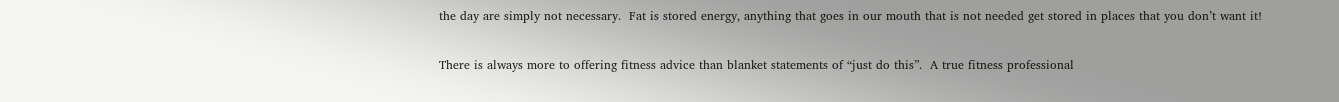the day are simply not necessary.  Fat is stored energy, anything that goes in our mouth that is not needed get stored in places that you don’t want it!

There is always more to offering fitness advice than blanket statements of “just do this”.  A true fitness professional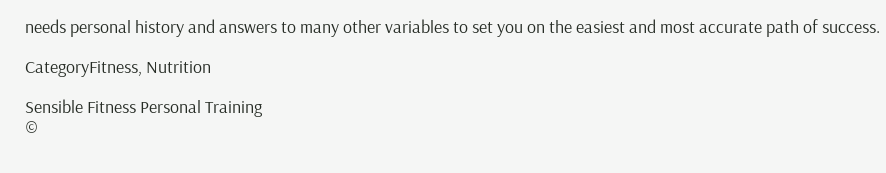needs personal history and answers to many other variables to set you on the easiest and most accurate path of success.

CategoryFitness, Nutrition

Sensible Fitness Personal Training
©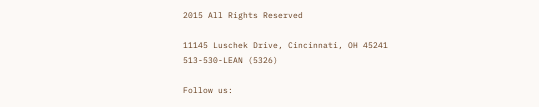2015 All Rights Reserved

11145 Luschek Drive, Cincinnati, OH 45241
513-530-LEAN (5326)

Follow us: